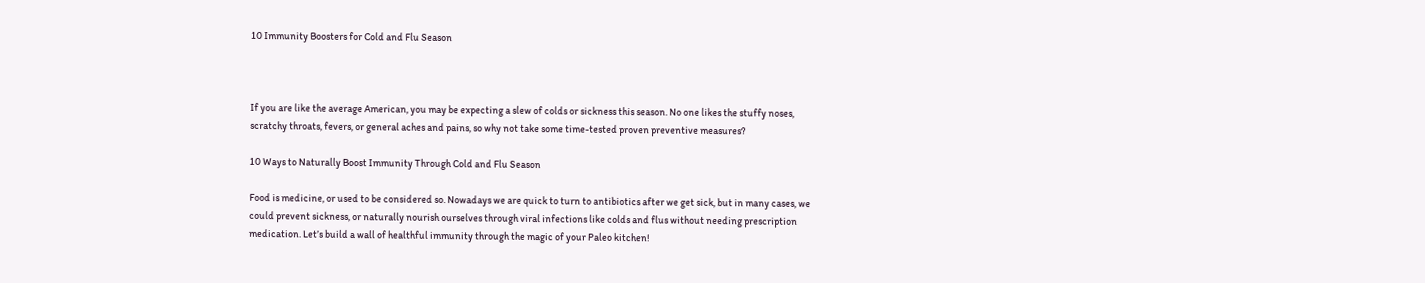10 Immunity Boosters for Cold and Flu Season



If you are like the average American, you may be expecting a slew of colds or sickness this season. No one likes the stuffy noses, scratchy throats, fevers, or general aches and pains, so why not take some time-tested proven preventive measures?

10 Ways to Naturally Boost Immunity Through Cold and Flu Season

Food is medicine, or used to be considered so. Nowadays we are quick to turn to antibiotics after we get sick, but in many cases, we could prevent sickness, or naturally nourish ourselves through viral infections like colds and flus without needing prescription medication. Let’s build a wall of healthful immunity through the magic of your Paleo kitchen!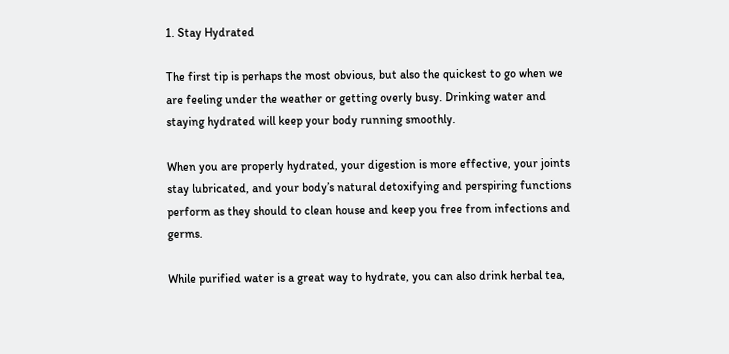1. Stay Hydrated

The first tip is perhaps the most obvious, but also the quickest to go when we are feeling under the weather or getting overly busy. Drinking water and staying hydrated will keep your body running smoothly.

When you are properly hydrated, your digestion is more effective, your joints stay lubricated, and your body’s natural detoxifying and perspiring functions perform as they should to clean house and keep you free from infections and germs.

While purified water is a great way to hydrate, you can also drink herbal tea,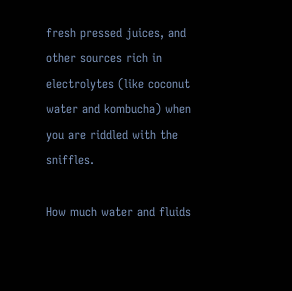fresh pressed juices, and other sources rich in electrolytes (like coconut water and kombucha) when you are riddled with the sniffles.

How much water and fluids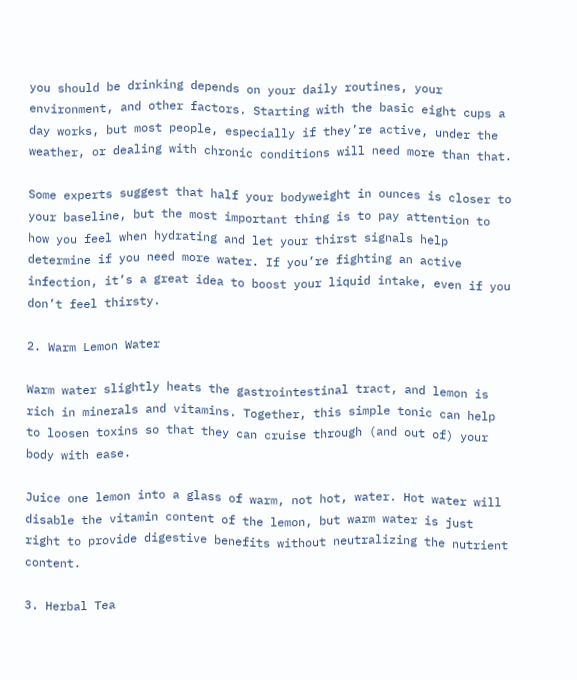you should be drinking depends on your daily routines, your environment, and other factors. Starting with the basic eight cups a day works, but most people, especially if they’re active, under the weather, or dealing with chronic conditions will need more than that.

Some experts suggest that half your bodyweight in ounces is closer to your baseline, but the most important thing is to pay attention to how you feel when hydrating and let your thirst signals help determine if you need more water. If you’re fighting an active infection, it’s a great idea to boost your liquid intake, even if you don’t feel thirsty.

2. Warm Lemon Water

Warm water slightly heats the gastrointestinal tract, and lemon is rich in minerals and vitamins. Together, this simple tonic can help to loosen toxins so that they can cruise through (and out of) your body with ease.

Juice one lemon into a glass of warm, not hot, water. Hot water will disable the vitamin content of the lemon, but warm water is just right to provide digestive benefits without neutralizing the nutrient content.

3. Herbal Tea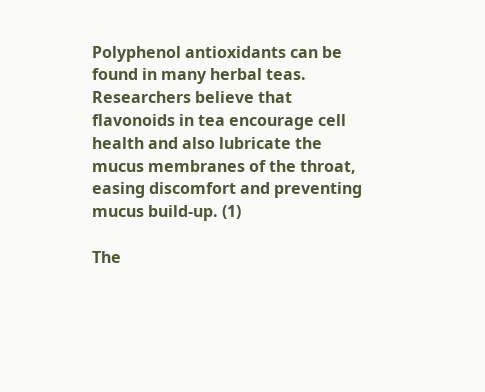Polyphenol antioxidants can be found in many herbal teas. Researchers believe that flavonoids in tea encourage cell health and also lubricate the mucus membranes of the throat, easing discomfort and preventing mucus build-up. (1)

The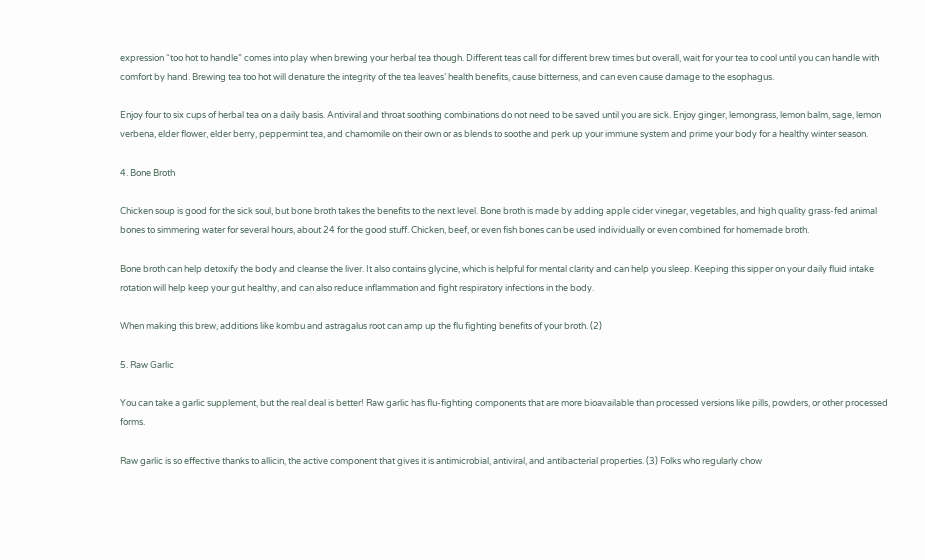expression “too hot to handle” comes into play when brewing your herbal tea though. Different teas call for different brew times but overall, wait for your tea to cool until you can handle with comfort by hand. Brewing tea too hot will denature the integrity of the tea leaves’ health benefits, cause bitterness, and can even cause damage to the esophagus.

Enjoy four to six cups of herbal tea on a daily basis. Antiviral and throat soothing combinations do not need to be saved until you are sick. Enjoy ginger, lemongrass, lemon balm, sage, lemon verbena, elder flower, elder berry, peppermint tea, and chamomile on their own or as blends to soothe and perk up your immune system and prime your body for a healthy winter season.

4. Bone Broth

Chicken soup is good for the sick soul, but bone broth takes the benefits to the next level. Bone broth is made by adding apple cider vinegar, vegetables, and high quality grass-fed animal bones to simmering water for several hours, about 24 for the good stuff. Chicken, beef, or even fish bones can be used individually or even combined for homemade broth.

Bone broth can help detoxify the body and cleanse the liver. It also contains glycine, which is helpful for mental clarity and can help you sleep. Keeping this sipper on your daily fluid intake rotation will help keep your gut healthy, and can also reduce inflammation and fight respiratory infections in the body.

When making this brew, additions like kombu and astragalus root can amp up the flu fighting benefits of your broth. (2)

5. Raw Garlic

You can take a garlic supplement, but the real deal is better! Raw garlic has flu-fighting components that are more bioavailable than processed versions like pills, powders, or other processed forms.

Raw garlic is so effective thanks to allicin, the active component that gives it is antimicrobial, antiviral, and antibacterial properties. (3) Folks who regularly chow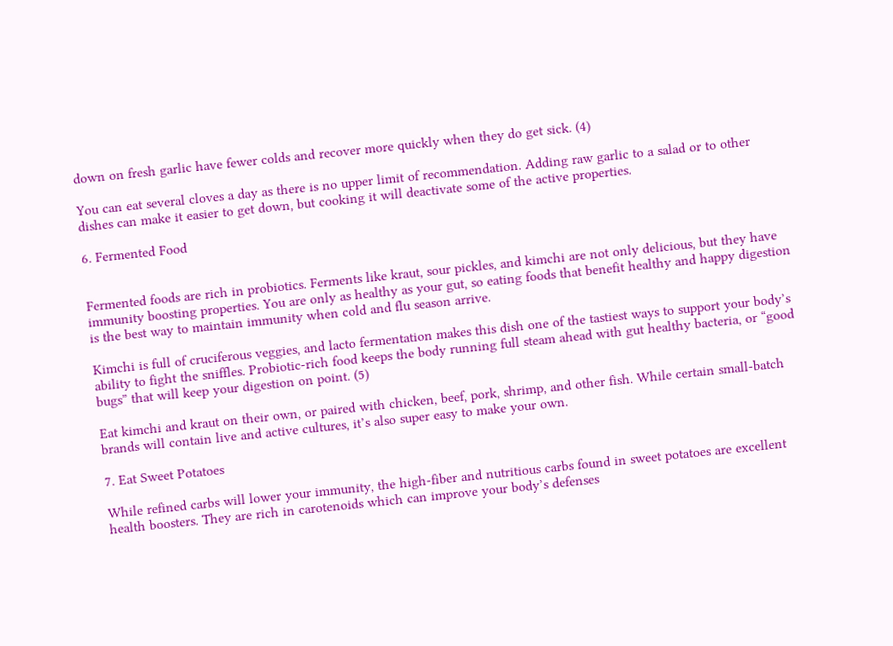down on fresh garlic have fewer colds and recover more quickly when they do get sick. (4)

You can eat several cloves a day as there is no upper limit of recommendation. Adding raw garlic to a salad or to other dishes can make it easier to get down, but cooking it will deactivate some of the active properties.

6. Fermented Food


Fermented foods are rich in probiotics. Ferments like kraut, sour pickles, and kimchi are not only delicious, but they have immunity boosting properties. You are only as healthy as your gut, so eating foods that benefit healthy and happy digestion is the best way to maintain immunity when cold and flu season arrive.

Kimchi is full of cruciferous veggies, and lacto fermentation makes this dish one of the tastiest ways to support your body’s ability to fight the sniffles. Probiotic-rich food keeps the body running full steam ahead with gut healthy bacteria, or “good bugs” that will keep your digestion on point. (5)

Eat kimchi and kraut on their own, or paired with chicken, beef, pork, shrimp, and other fish. While certain small-batch brands will contain live and active cultures, it’s also super easy to make your own.

7. Eat Sweet Potatoes

While refined carbs will lower your immunity, the high-fiber and nutritious carbs found in sweet potatoes are excellent health boosters. They are rich in carotenoids which can improve your body’s defenses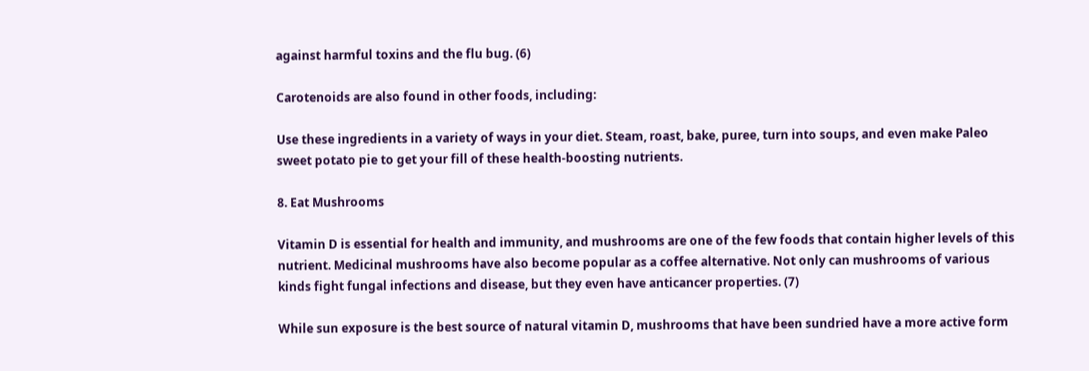against harmful toxins and the flu bug. (6)

Carotenoids are also found in other foods, including:

Use these ingredients in a variety of ways in your diet. Steam, roast, bake, puree, turn into soups, and even make Paleo sweet potato pie to get your fill of these health-boosting nutrients.

8. Eat Mushrooms

Vitamin D is essential for health and immunity, and mushrooms are one of the few foods that contain higher levels of this nutrient. Medicinal mushrooms have also become popular as a coffee alternative. Not only can mushrooms of various kinds fight fungal infections and disease, but they even have anticancer properties. (7)

While sun exposure is the best source of natural vitamin D, mushrooms that have been sundried have a more active form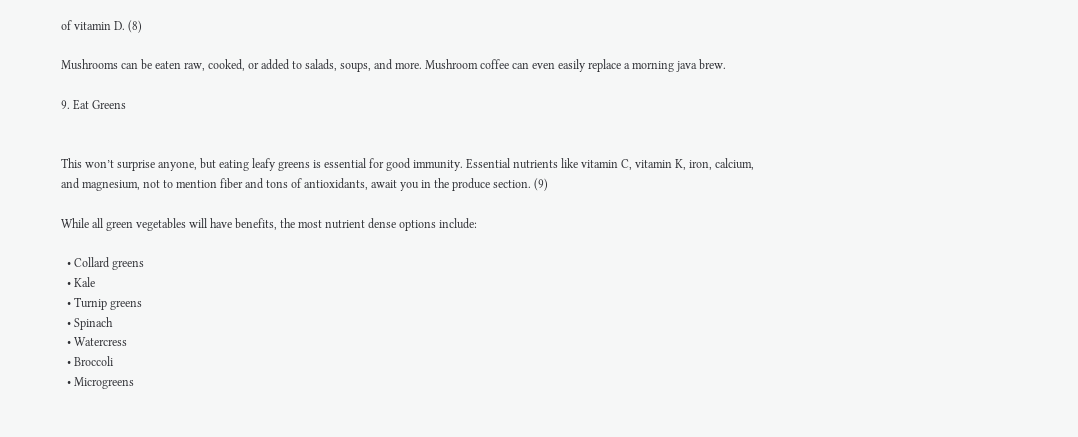of vitamin D. (8)

Mushrooms can be eaten raw, cooked, or added to salads, soups, and more. Mushroom coffee can even easily replace a morning java brew.

9. Eat Greens


This won’t surprise anyone, but eating leafy greens is essential for good immunity. Essential nutrients like vitamin C, vitamin K, iron, calcium, and magnesium, not to mention fiber and tons of antioxidants, await you in the produce section. (9)

While all green vegetables will have benefits, the most nutrient dense options include:

  • Collard greens
  • Kale
  • Turnip greens
  • Spinach
  • Watercress
  • Broccoli
  • Microgreens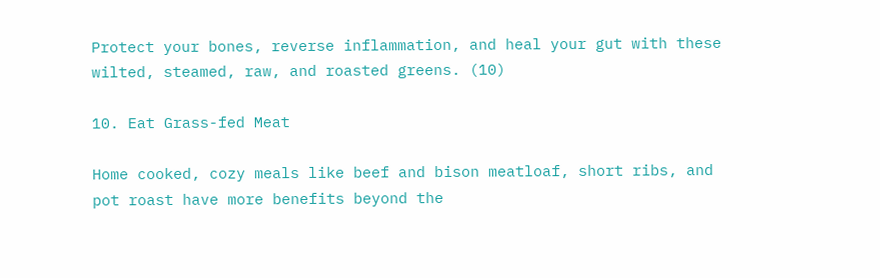Protect your bones, reverse inflammation, and heal your gut with these wilted, steamed, raw, and roasted greens. (10)

10. Eat Grass-fed Meat

Home cooked, cozy meals like beef and bison meatloaf, short ribs, and pot roast have more benefits beyond the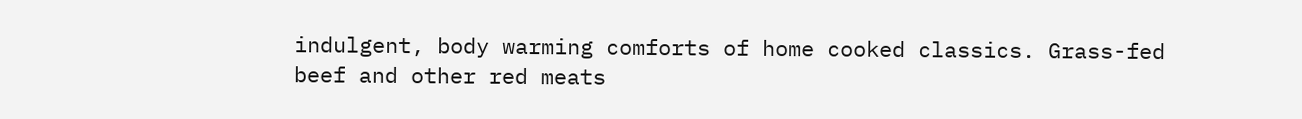indulgent, body warming comforts of home cooked classics. Grass-fed beef and other red meats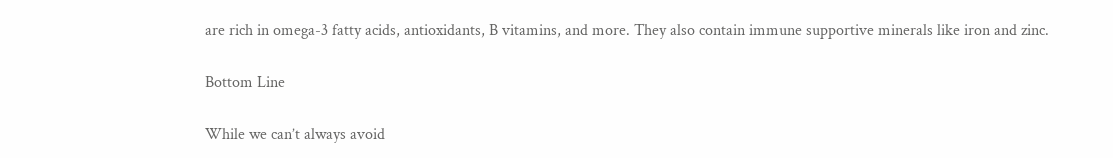are rich in omega-3 fatty acids, antioxidants, B vitamins, and more. They also contain immune supportive minerals like iron and zinc.

Bottom Line

While we can’t always avoid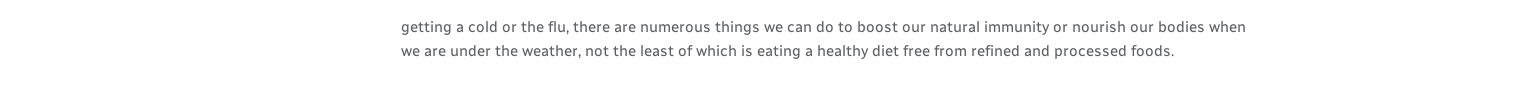getting a cold or the flu, there are numerous things we can do to boost our natural immunity or nourish our bodies when we are under the weather, not the least of which is eating a healthy diet free from refined and processed foods.